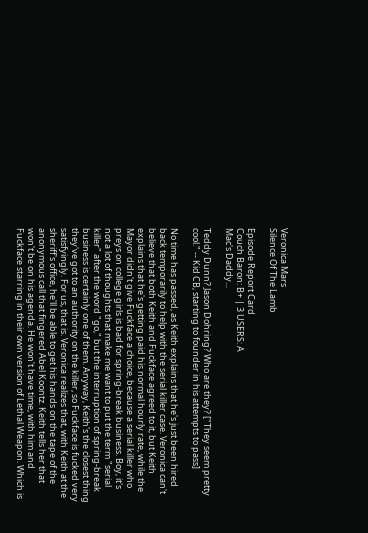Veronica Mars
Silence Of The Lamb

Episode Report Card
Couch Baron: B+ | 3 USERS: A
Mac's Daddy...

Teddy Dunn? Jason Dohring? Who are they? ["They seem pretty cool." -- Kid CB, starting to founder in his attempts to pass]

No time has passed, as Keith explains that he's just been hired back temporarily to help with the serial killer case. Veronica can't believe that both Keith and Fuckface agreed to it, but Keith explains that he's getting paid his normal hourly rate, while the Mayor didn't give Fuckface a choice, because a serial killer who preys on college girls is bad for spring-break business. Boy, it's not a lot of thoughts that make me want to put the term "serial killer" after the word "go," but the interruption of spring-break business is certainly one of them. Anyway, Keith's the closest thing they've got to an authority on the killer, so Fuckface is fucked very satisfyingly. For us, that is. Veronica realizes that, with Keith at the sheriff's office, he'll be able to get his hands on the tape of the anonymous call that fingered Abel Koontz. Keith tells her that won't be on his agenda. He won't have time, with him and Fuckface starring in their own version of Lethal Weapon. Which is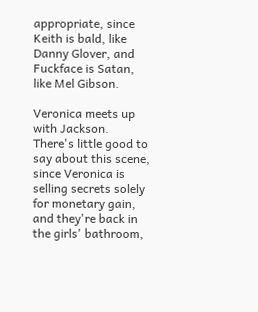appropriate, since Keith is bald, like Danny Glover, and Fuckface is Satan, like Mel Gibson.

Veronica meets up with Jackson. There's little good to say about this scene, since Veronica is selling secrets solely for monetary gain, and they're back in the girls' bathroom,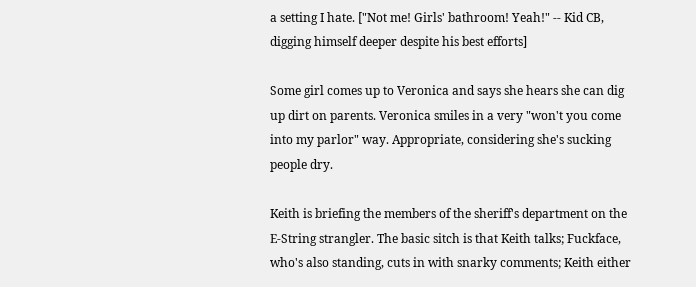a setting I hate. ["Not me! Girls' bathroom! Yeah!" -- Kid CB, digging himself deeper despite his best efforts]

Some girl comes up to Veronica and says she hears she can dig up dirt on parents. Veronica smiles in a very "won't you come into my parlor" way. Appropriate, considering she's sucking people dry.

Keith is briefing the members of the sheriff's department on the E-String strangler. The basic sitch is that Keith talks; Fuckface, who's also standing, cuts in with snarky comments; Keith either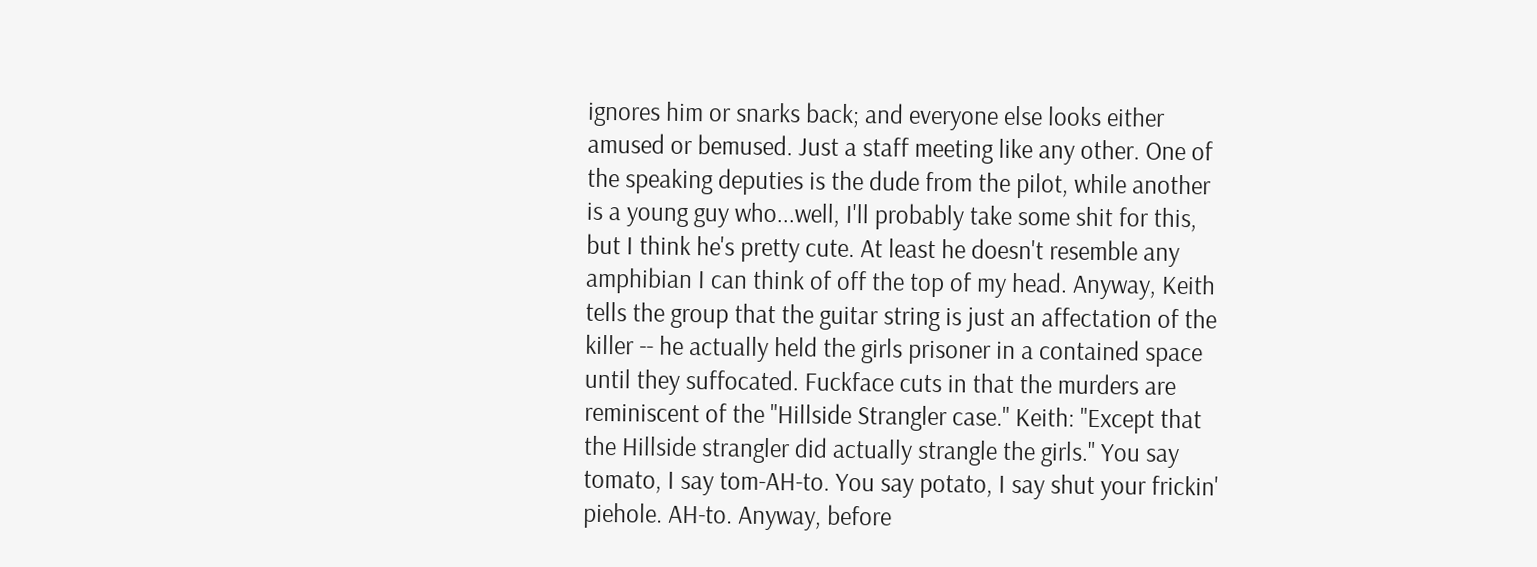ignores him or snarks back; and everyone else looks either amused or bemused. Just a staff meeting like any other. One of the speaking deputies is the dude from the pilot, while another is a young guy who...well, I'll probably take some shit for this, but I think he's pretty cute. At least he doesn't resemble any amphibian I can think of off the top of my head. Anyway, Keith tells the group that the guitar string is just an affectation of the killer -- he actually held the girls prisoner in a contained space until they suffocated. Fuckface cuts in that the murders are reminiscent of the "Hillside Strangler case." Keith: "Except that the Hillside strangler did actually strangle the girls." You say tomato, I say tom-AH-to. You say potato, I say shut your frickin' piehole. AH-to. Anyway, before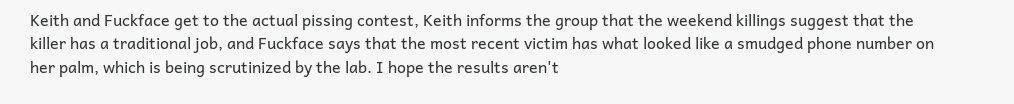Keith and Fuckface get to the actual pissing contest, Keith informs the group that the weekend killings suggest that the killer has a traditional job, and Fuckface says that the most recent victim has what looked like a smudged phone number on her palm, which is being scrutinized by the lab. I hope the results aren't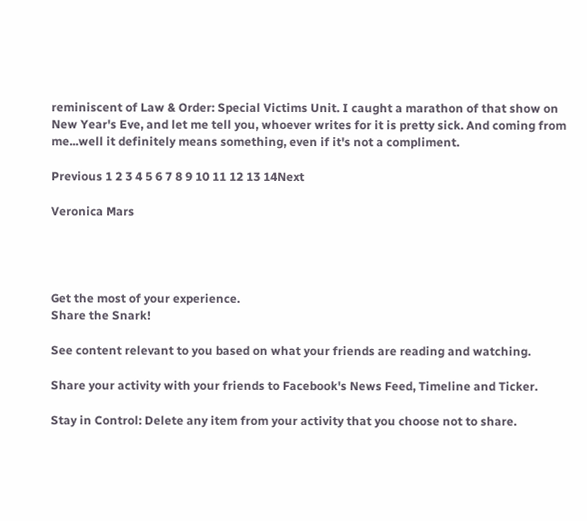reminiscent of Law & Order: Special Victims Unit. I caught a marathon of that show on New Year's Eve, and let me tell you, whoever writes for it is pretty sick. And coming from me...well it definitely means something, even if it's not a compliment.

Previous 1 2 3 4 5 6 7 8 9 10 11 12 13 14Next

Veronica Mars




Get the most of your experience.
Share the Snark!

See content relevant to you based on what your friends are reading and watching.

Share your activity with your friends to Facebook's News Feed, Timeline and Ticker.

Stay in Control: Delete any item from your activity that you choose not to share.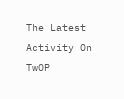The Latest Activity On TwOP